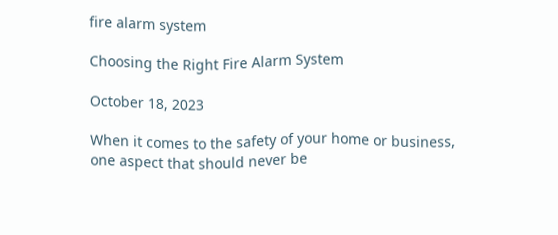fire alarm system

Choosing the Right Fire Alarm System

October 18, 2023

When it comes to the safety of your home or business, one aspect that should never be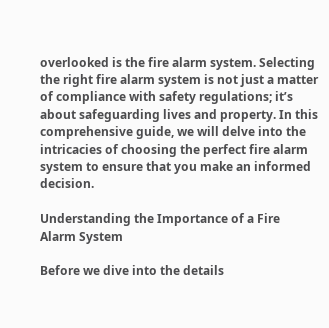overlooked is the fire alarm system. Selecting the right fire alarm system is not just a matter of compliance with safety regulations; it’s about safeguarding lives and property. In this comprehensive guide, we will delve into the intricacies of choosing the perfect fire alarm system to ensure that you make an informed decision.

Understanding the Importance of a Fire Alarm System

Before we dive into the details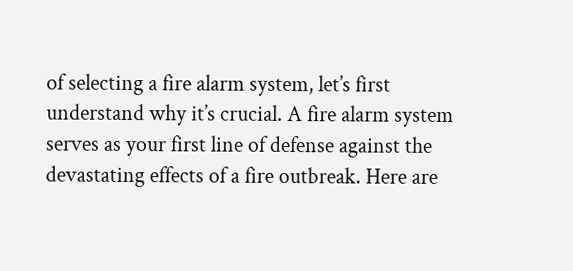of selecting a fire alarm system, let’s first understand why it’s crucial. A fire alarm system serves as your first line of defense against the devastating effects of a fire outbreak. Here are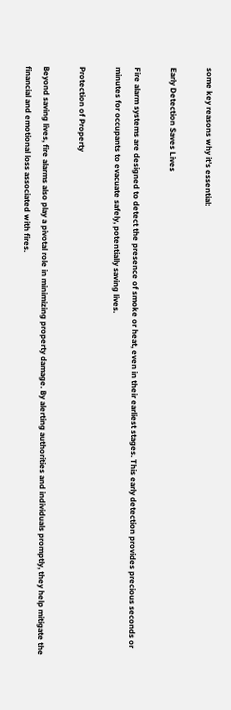some key reasons why it’s essential:

Early Detection Saves Lives

Fire alarm systems are designed to detect the presence of smoke or heat, even in their earliest stages. This early detection provides precious seconds or minutes for occupants to evacuate safely, potentially saving lives.

Protection of Property

Beyond saving lives, fire alarms also play a pivotal role in minimizing property damage. By alerting authorities and individuals promptly, they help mitigate the financial and emotional loss associated with fires.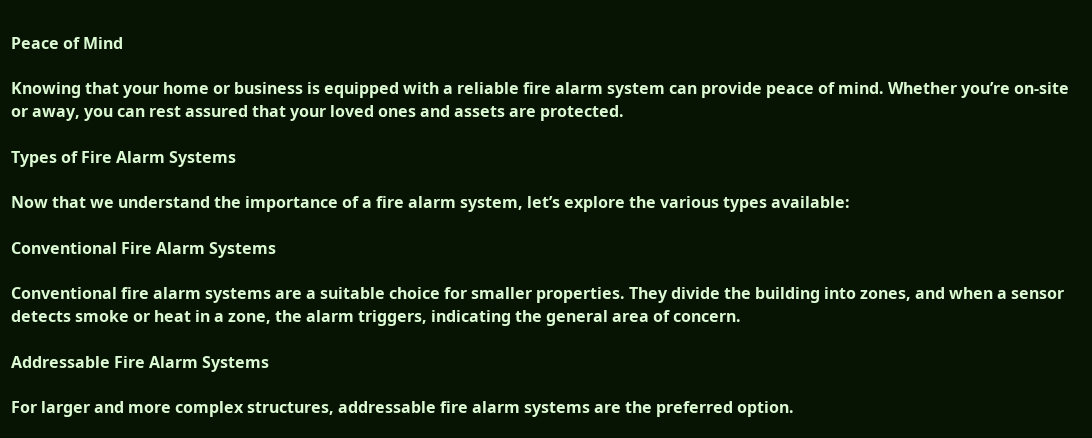Peace of Mind

Knowing that your home or business is equipped with a reliable fire alarm system can provide peace of mind. Whether you’re on-site or away, you can rest assured that your loved ones and assets are protected.

Types of Fire Alarm Systems

Now that we understand the importance of a fire alarm system, let’s explore the various types available:

Conventional Fire Alarm Systems

Conventional fire alarm systems are a suitable choice for smaller properties. They divide the building into zones, and when a sensor detects smoke or heat in a zone, the alarm triggers, indicating the general area of concern.

Addressable Fire Alarm Systems

For larger and more complex structures, addressable fire alarm systems are the preferred option.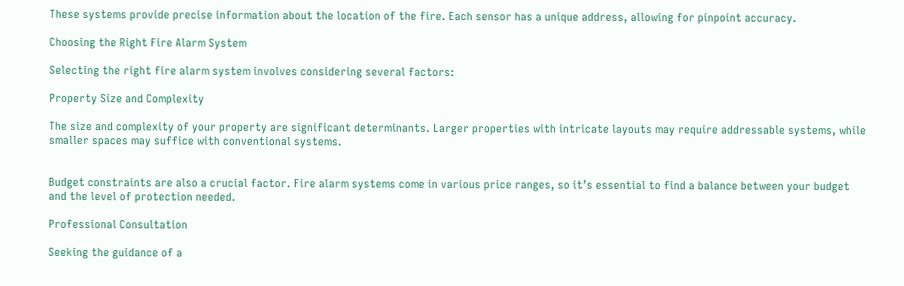These systems provide precise information about the location of the fire. Each sensor has a unique address, allowing for pinpoint accuracy.

Choosing the Right Fire Alarm System

Selecting the right fire alarm system involves considering several factors:

Property Size and Complexity

The size and complexity of your property are significant determinants. Larger properties with intricate layouts may require addressable systems, while smaller spaces may suffice with conventional systems.


Budget constraints are also a crucial factor. Fire alarm systems come in various price ranges, so it’s essential to find a balance between your budget and the level of protection needed.

Professional Consultation

Seeking the guidance of a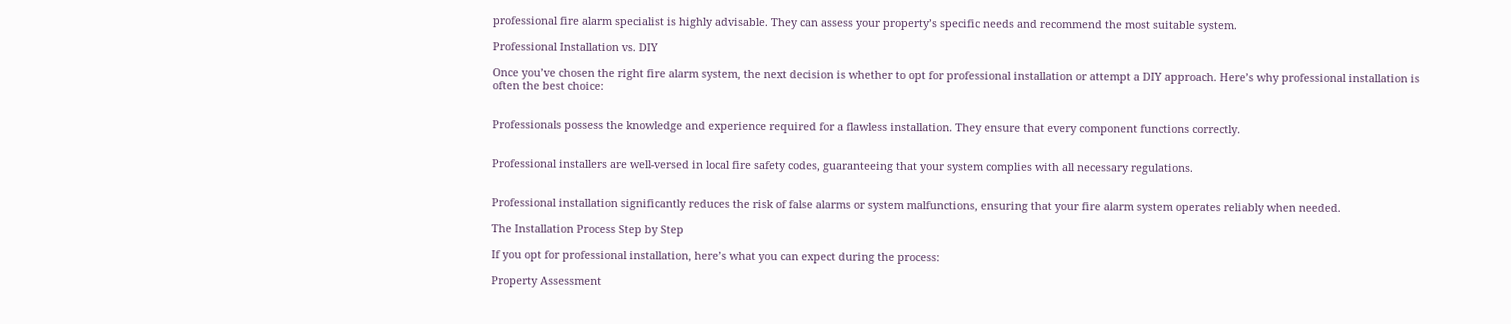professional fire alarm specialist is highly advisable. They can assess your property’s specific needs and recommend the most suitable system.

Professional Installation vs. DIY

Once you’ve chosen the right fire alarm system, the next decision is whether to opt for professional installation or attempt a DIY approach. Here’s why professional installation is often the best choice:


Professionals possess the knowledge and experience required for a flawless installation. They ensure that every component functions correctly.


Professional installers are well-versed in local fire safety codes, guaranteeing that your system complies with all necessary regulations.


Professional installation significantly reduces the risk of false alarms or system malfunctions, ensuring that your fire alarm system operates reliably when needed.

The Installation Process Step by Step

If you opt for professional installation, here’s what you can expect during the process:

Property Assessment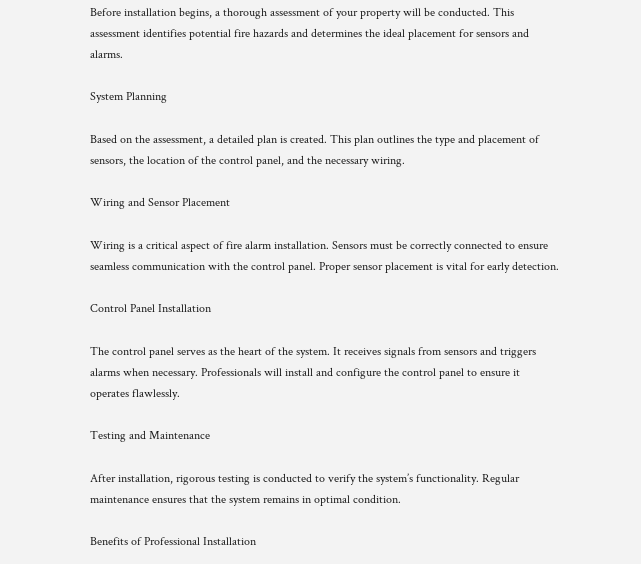Before installation begins, a thorough assessment of your property will be conducted. This assessment identifies potential fire hazards and determines the ideal placement for sensors and alarms.

System Planning

Based on the assessment, a detailed plan is created. This plan outlines the type and placement of sensors, the location of the control panel, and the necessary wiring.

Wiring and Sensor Placement

Wiring is a critical aspect of fire alarm installation. Sensors must be correctly connected to ensure seamless communication with the control panel. Proper sensor placement is vital for early detection.

Control Panel Installation

The control panel serves as the heart of the system. It receives signals from sensors and triggers alarms when necessary. Professionals will install and configure the control panel to ensure it operates flawlessly.

Testing and Maintenance

After installation, rigorous testing is conducted to verify the system’s functionality. Regular maintenance ensures that the system remains in optimal condition.

Benefits of Professional Installation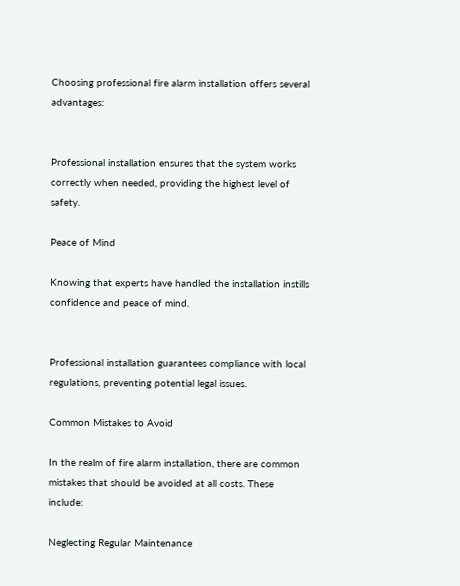Choosing professional fire alarm installation offers several advantages:


Professional installation ensures that the system works correctly when needed, providing the highest level of safety.

Peace of Mind

Knowing that experts have handled the installation instills confidence and peace of mind.


Professional installation guarantees compliance with local regulations, preventing potential legal issues.

Common Mistakes to Avoid

In the realm of fire alarm installation, there are common mistakes that should be avoided at all costs. These include:

Neglecting Regular Maintenance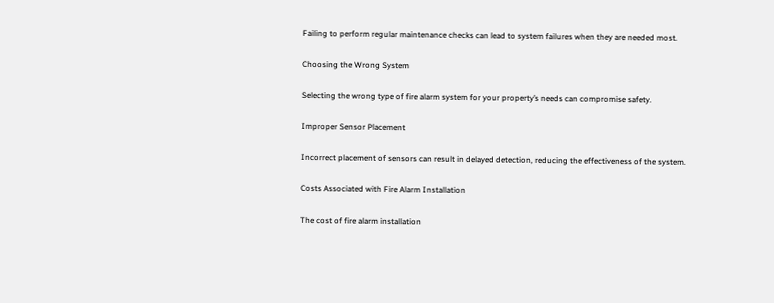Failing to perform regular maintenance checks can lead to system failures when they are needed most.

Choosing the Wrong System

Selecting the wrong type of fire alarm system for your property’s needs can compromise safety.

Improper Sensor Placement

Incorrect placement of sensors can result in delayed detection, reducing the effectiveness of the system.

Costs Associated with Fire Alarm Installation

The cost of fire alarm installation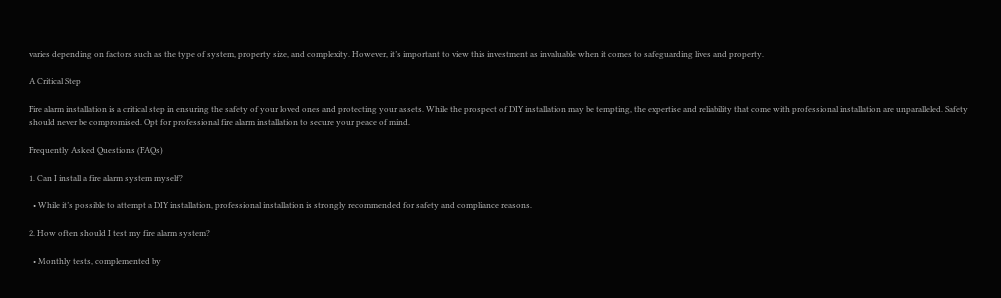varies depending on factors such as the type of system, property size, and complexity. However, it’s important to view this investment as invaluable when it comes to safeguarding lives and property.

A Critical Step

Fire alarm installation is a critical step in ensuring the safety of your loved ones and protecting your assets. While the prospect of DIY installation may be tempting, the expertise and reliability that come with professional installation are unparalleled. Safety should never be compromised. Opt for professional fire alarm installation to secure your peace of mind.

Frequently Asked Questions (FAQs)

1. Can I install a fire alarm system myself?

  • While it’s possible to attempt a DIY installation, professional installation is strongly recommended for safety and compliance reasons.

2. How often should I test my fire alarm system?

  • Monthly tests, complemented by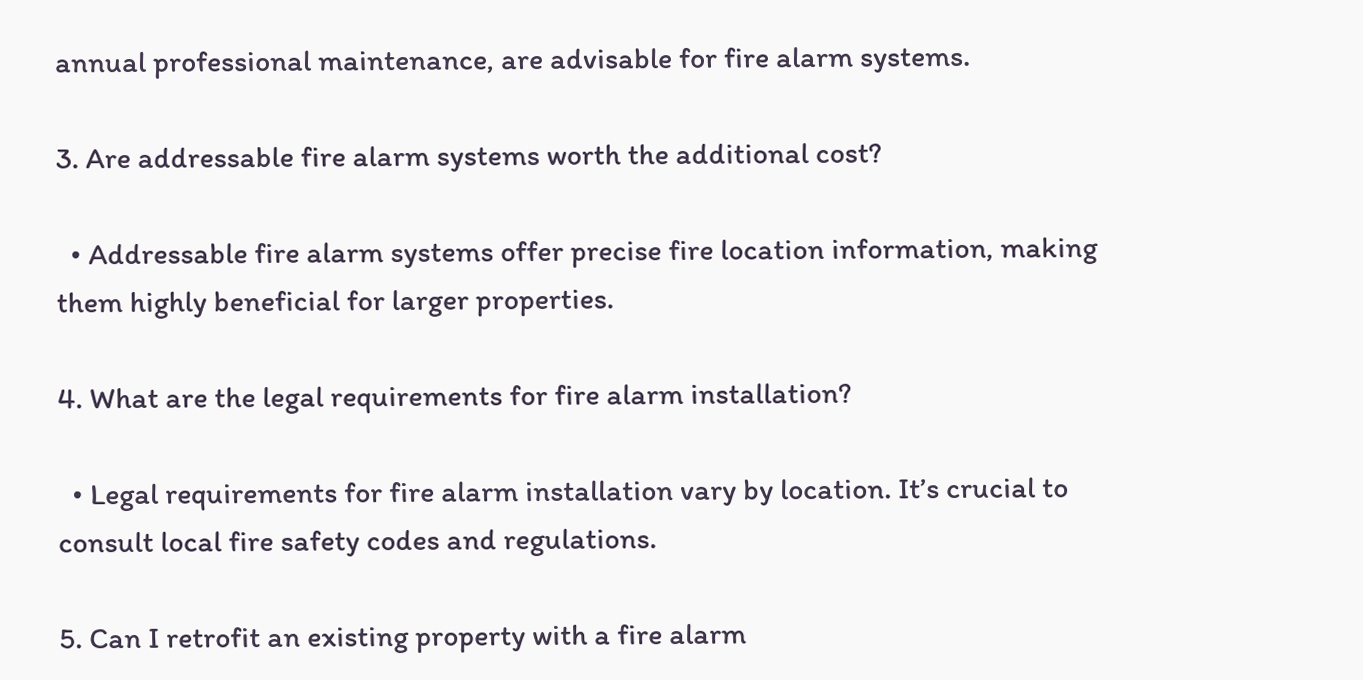annual professional maintenance, are advisable for fire alarm systems.

3. Are addressable fire alarm systems worth the additional cost?

  • Addressable fire alarm systems offer precise fire location information, making them highly beneficial for larger properties.

4. What are the legal requirements for fire alarm installation?

  • Legal requirements for fire alarm installation vary by location. It’s crucial to consult local fire safety codes and regulations.

5. Can I retrofit an existing property with a fire alarm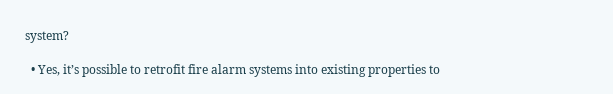system?

  • Yes, it’s possible to retrofit fire alarm systems into existing properties to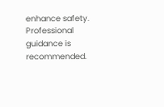enhance safety. Professional guidance is recommended.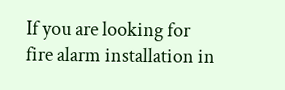If you are looking for fire alarm installation in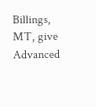Billings, MT, give Advanced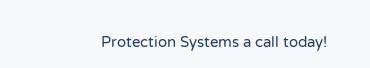Protection Systems a call today!